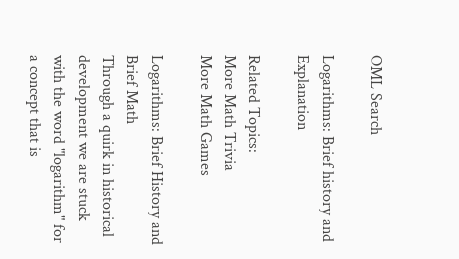OML Search

Logarithms: Brief history and Explanation

Related Topics:
More Math Trivia
More Math Games

Logarithms: Brief History and Brief Math
Through a quirk in historical development we are stuck with the word "logarithm" for a concept that is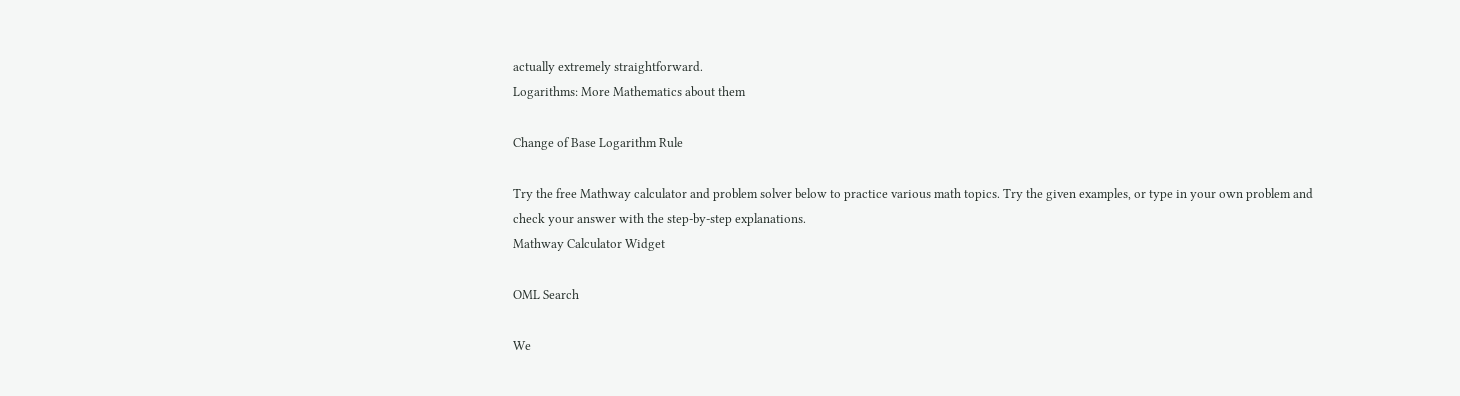actually extremely straightforward.
Logarithms: More Mathematics about them

Change of Base Logarithm Rule

Try the free Mathway calculator and problem solver below to practice various math topics. Try the given examples, or type in your own problem and check your answer with the step-by-step explanations.
Mathway Calculator Widget

OML Search

We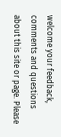welcome your feedback, comments and questions about this site or page. Please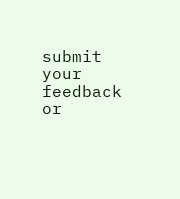submit your feedback or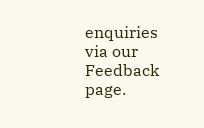enquiries via our Feedback page.